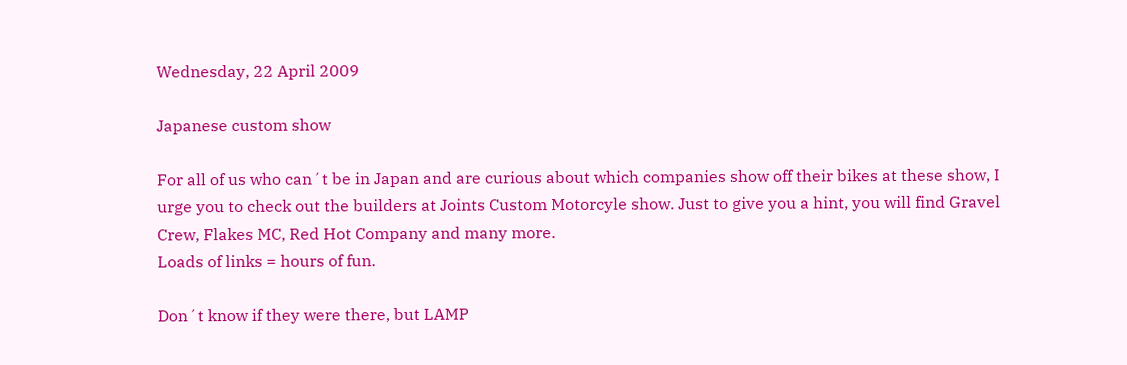Wednesday, 22 April 2009

Japanese custom show

For all of us who can´t be in Japan and are curious about which companies show off their bikes at these show, I urge you to check out the builders at Joints Custom Motorcyle show. Just to give you a hint, you will find Gravel Crew, Flakes MC, Red Hot Company and many more.
Loads of links = hours of fun.

Don´t know if they were there, but LAMP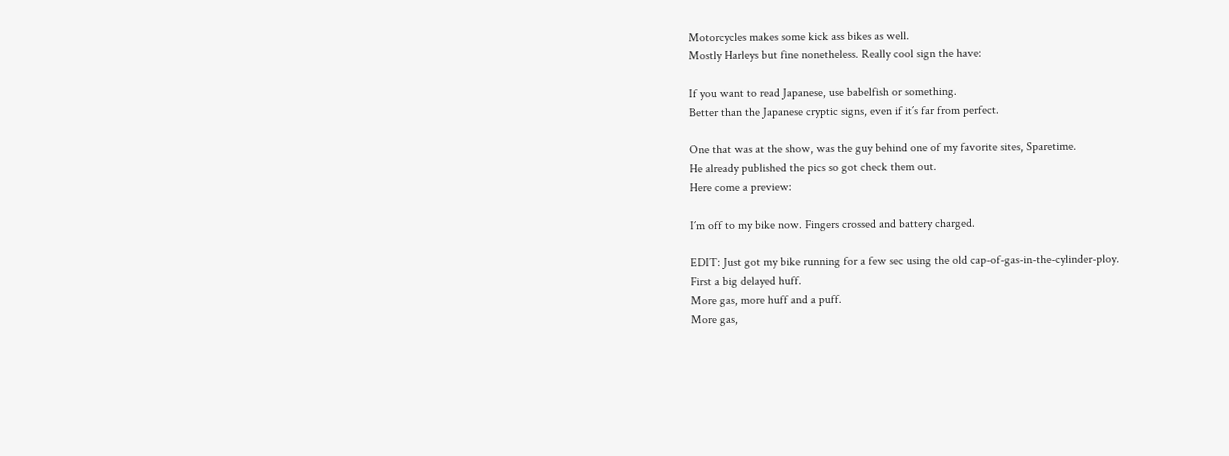Motorcycles makes some kick ass bikes as well.
Mostly Harleys but fine nonetheless. Really cool sign the have:

If you want to read Japanese, use babelfish or something.
Better than the Japanese cryptic signs, even if it´s far from perfect.

One that was at the show, was the guy behind one of my favorite sites, Sparetime.
He already published the pics so got check them out.
Here come a preview:

I´m off to my bike now. Fingers crossed and battery charged.

EDIT: Just got my bike running for a few sec using the old cap-of-gas-in-the-cylinder-ploy.
First a big delayed huff.
More gas, more huff and a puff.
More gas,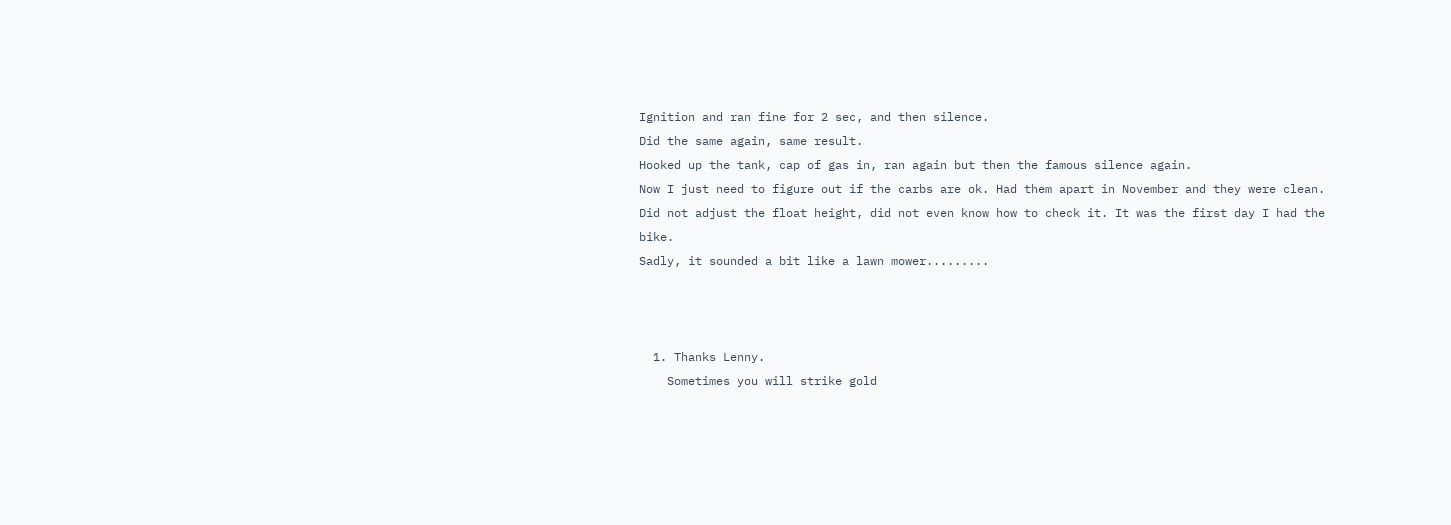Ignition and ran fine for 2 sec, and then silence.
Did the same again, same result.
Hooked up the tank, cap of gas in, ran again but then the famous silence again.
Now I just need to figure out if the carbs are ok. Had them apart in November and they were clean. Did not adjust the float height, did not even know how to check it. It was the first day I had the bike.
Sadly, it sounded a bit like a lawn mower.........



  1. Thanks Lenny.
    Sometimes you will strike gold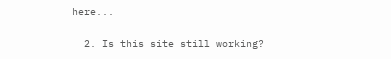here...

  2. Is this site still working?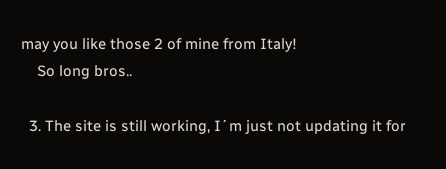may you like those 2 of mine from Italy!
    So long bros..

  3. The site is still working, I´m just not updating it for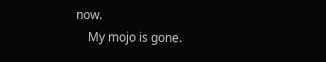now.
    My mojo is gone.